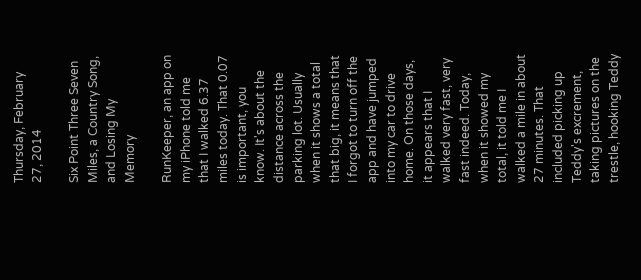Thursday, February 27, 2014

Six Point Three Seven Miles, a Country Song, and Losing My Memory

RunKeeper, an app on my iPhone told me that I walked 6.37 miles today. That 0.07 is important, you know. It's about the distance across the parking lot. Usually when it shows a total that big, it means that I forgot to turn off the app and have jumped into my car to drive home. On those days, it appears that I walked very fast, very fast indeed. Today, when it showed my total, it told me I walked a mile in about 27 minutes. That included picking up Teddy's excrement, taking pictures on the trestle, hooking Teddy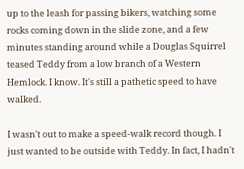up to the leash for passing bikers, watching some rocks coming down in the slide zone, and a few minutes standing around while a Douglas Squirrel teased Teddy from a low branch of a Western Hemlock. I know. It's still a pathetic speed to have walked.

I wasn't out to make a speed-walk record though. I just wanted to be outside with Teddy. In fact, I hadn't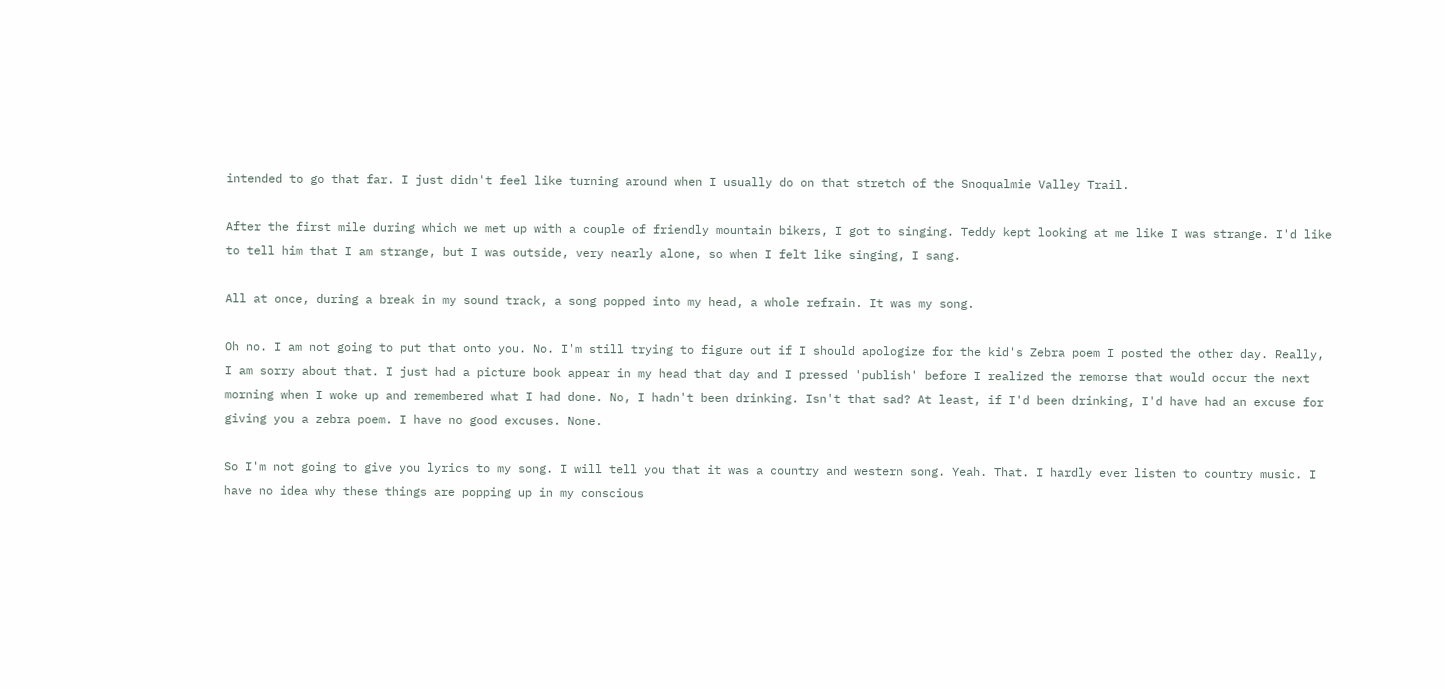intended to go that far. I just didn't feel like turning around when I usually do on that stretch of the Snoqualmie Valley Trail.

After the first mile during which we met up with a couple of friendly mountain bikers, I got to singing. Teddy kept looking at me like I was strange. I'd like to tell him that I am strange, but I was outside, very nearly alone, so when I felt like singing, I sang.

All at once, during a break in my sound track, a song popped into my head, a whole refrain. It was my song.

Oh no. I am not going to put that onto you. No. I'm still trying to figure out if I should apologize for the kid's Zebra poem I posted the other day. Really, I am sorry about that. I just had a picture book appear in my head that day and I pressed 'publish' before I realized the remorse that would occur the next morning when I woke up and remembered what I had done. No, I hadn't been drinking. Isn't that sad? At least, if I'd been drinking, I'd have had an excuse for giving you a zebra poem. I have no good excuses. None.

So I'm not going to give you lyrics to my song. I will tell you that it was a country and western song. Yeah. That. I hardly ever listen to country music. I have no idea why these things are popping up in my conscious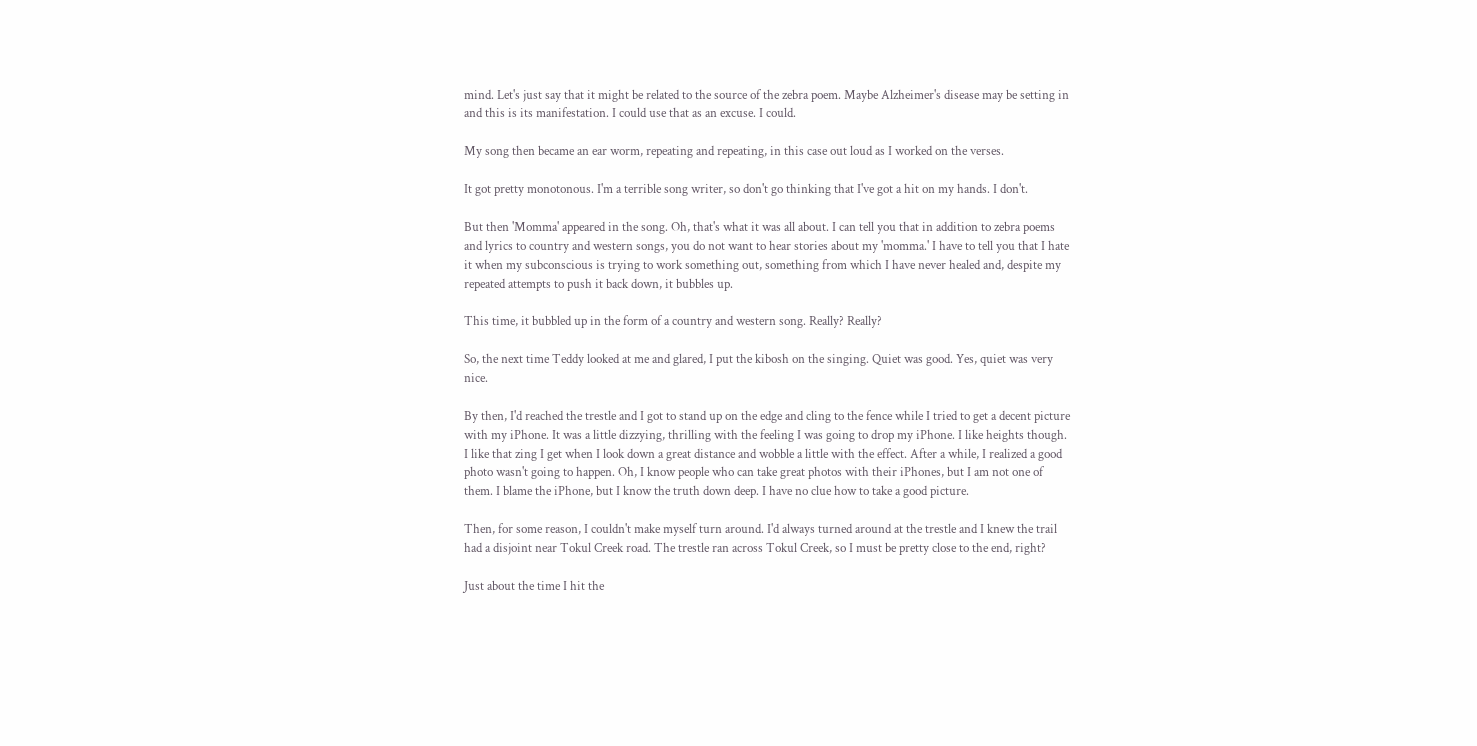mind. Let's just say that it might be related to the source of the zebra poem. Maybe Alzheimer's disease may be setting in and this is its manifestation. I could use that as an excuse. I could.

My song then became an ear worm, repeating and repeating, in this case out loud as I worked on the verses.

It got pretty monotonous. I'm a terrible song writer, so don't go thinking that I've got a hit on my hands. I don't.

But then 'Momma' appeared in the song. Oh, that's what it was all about. I can tell you that in addition to zebra poems and lyrics to country and western songs, you do not want to hear stories about my 'momma.' I have to tell you that I hate it when my subconscious is trying to work something out, something from which I have never healed and, despite my repeated attempts to push it back down, it bubbles up.

This time, it bubbled up in the form of a country and western song. Really? Really?

So, the next time Teddy looked at me and glared, I put the kibosh on the singing. Quiet was good. Yes, quiet was very nice.

By then, I'd reached the trestle and I got to stand up on the edge and cling to the fence while I tried to get a decent picture with my iPhone. It was a little dizzying, thrilling with the feeling I was going to drop my iPhone. I like heights though. I like that zing I get when I look down a great distance and wobble a little with the effect. After a while, I realized a good photo wasn't going to happen. Oh, I know people who can take great photos with their iPhones, but I am not one of them. I blame the iPhone, but I know the truth down deep. I have no clue how to take a good picture.

Then, for some reason, I couldn't make myself turn around. I'd always turned around at the trestle and I knew the trail had a disjoint near Tokul Creek road. The trestle ran across Tokul Creek, so I must be pretty close to the end, right?

Just about the time I hit the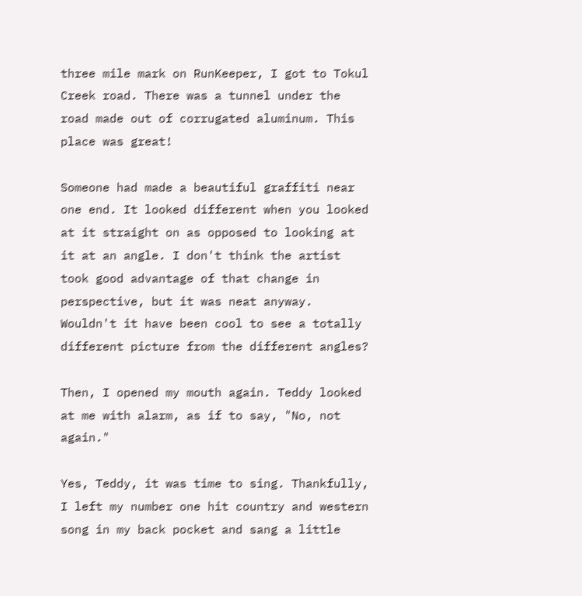three mile mark on RunKeeper, I got to Tokul Creek road. There was a tunnel under the road made out of corrugated aluminum. This place was great!

Someone had made a beautiful graffiti near one end. It looked different when you looked at it straight on as opposed to looking at it at an angle. I don't think the artist took good advantage of that change in perspective, but it was neat anyway. Wouldn't it have been cool to see a totally different picture from the different angles?

Then, I opened my mouth again. Teddy looked at me with alarm, as if to say, "No, not again."

Yes, Teddy, it was time to sing. Thankfully, I left my number one hit country and western song in my back pocket and sang a little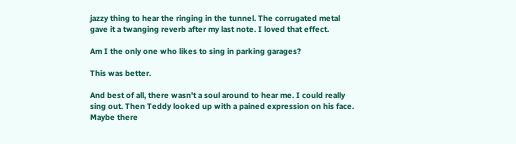jazzy thing to hear the ringing in the tunnel. The corrugated metal gave it a twanging reverb after my last note. I loved that effect.

Am I the only one who likes to sing in parking garages?

This was better.

And best of all, there wasn't a soul around to hear me. I could really sing out. Then Teddy looked up with a pained expression on his face. Maybe there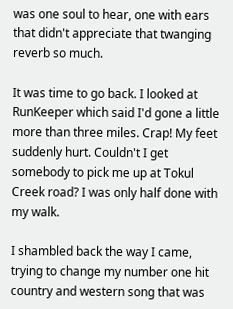was one soul to hear, one with ears that didn't appreciate that twanging reverb so much.

It was time to go back. I looked at RunKeeper which said I'd gone a little more than three miles. Crap! My feet suddenly hurt. Couldn't I get somebody to pick me up at Tokul Creek road? I was only half done with my walk.

I shambled back the way I came, trying to change my number one hit country and western song that was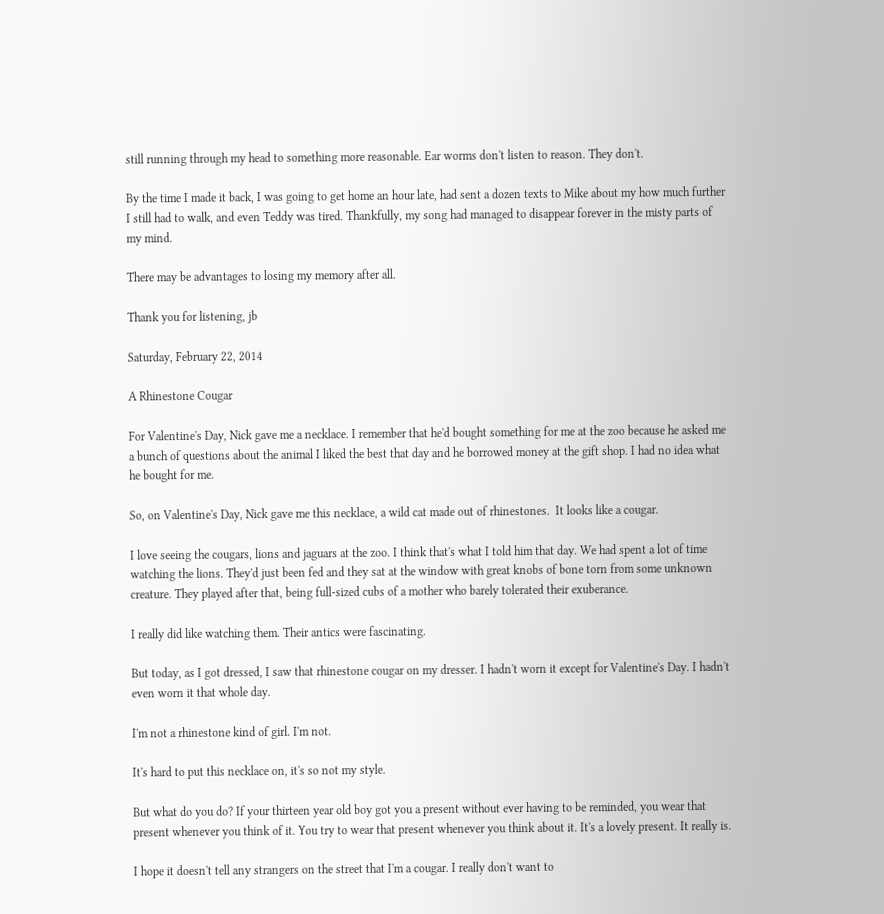still running through my head to something more reasonable. Ear worms don't listen to reason. They don't.

By the time I made it back, I was going to get home an hour late, had sent a dozen texts to Mike about my how much further I still had to walk, and even Teddy was tired. Thankfully, my song had managed to disappear forever in the misty parts of my mind.

There may be advantages to losing my memory after all.

Thank you for listening, jb

Saturday, February 22, 2014

A Rhinestone Cougar

For Valentine's Day, Nick gave me a necklace. I remember that he'd bought something for me at the zoo because he asked me a bunch of questions about the animal I liked the best that day and he borrowed money at the gift shop. I had no idea what he bought for me.

So, on Valentine's Day, Nick gave me this necklace, a wild cat made out of rhinestones.  It looks like a cougar.

I love seeing the cougars, lions and jaguars at the zoo. I think that's what I told him that day. We had spent a lot of time watching the lions. They'd just been fed and they sat at the window with great knobs of bone torn from some unknown creature. They played after that, being full-sized cubs of a mother who barely tolerated their exuberance.

I really did like watching them. Their antics were fascinating.

But today, as I got dressed, I saw that rhinestone cougar on my dresser. I hadn't worn it except for Valentine's Day. I hadn't even worn it that whole day.

I'm not a rhinestone kind of girl. I'm not.

It's hard to put this necklace on, it's so not my style.

But what do you do? If your thirteen year old boy got you a present without ever having to be reminded, you wear that present whenever you think of it. You try to wear that present whenever you think about it. It's a lovely present. It really is.

I hope it doesn't tell any strangers on the street that I'm a cougar. I really don't want to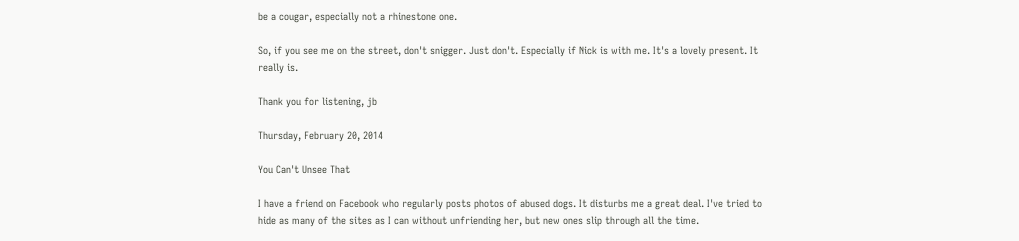be a cougar, especially not a rhinestone one.

So, if you see me on the street, don't snigger. Just don't. Especially if Nick is with me. It's a lovely present. It really is.

Thank you for listening, jb

Thursday, February 20, 2014

You Can't Unsee That

I have a friend on Facebook who regularly posts photos of abused dogs. It disturbs me a great deal. I've tried to hide as many of the sites as I can without unfriending her, but new ones slip through all the time.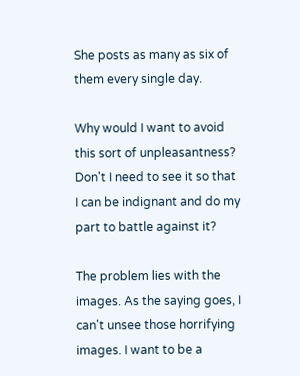She posts as many as six of them every single day.

Why would I want to avoid this sort of unpleasantness? Don't I need to see it so that I can be indignant and do my part to battle against it?

The problem lies with the images. As the saying goes, I can't unsee those horrifying images. I want to be a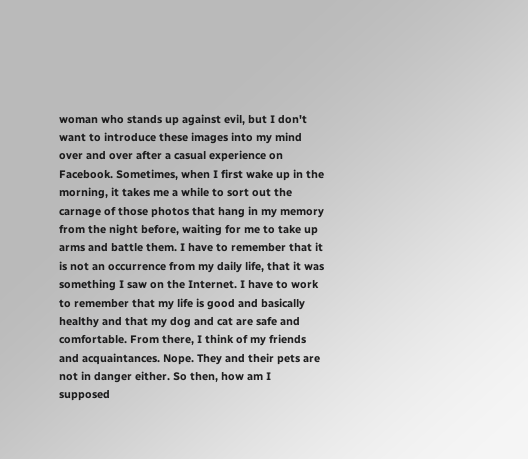woman who stands up against evil, but I don't want to introduce these images into my mind over and over after a casual experience on Facebook. Sometimes, when I first wake up in the morning, it takes me a while to sort out the carnage of those photos that hang in my memory from the night before, waiting for me to take up arms and battle them. I have to remember that it is not an occurrence from my daily life, that it was something I saw on the Internet. I have to work to remember that my life is good and basically healthy and that my dog and cat are safe and comfortable. From there, I think of my friends and acquaintances. Nope. They and their pets are not in danger either. So then, how am I supposed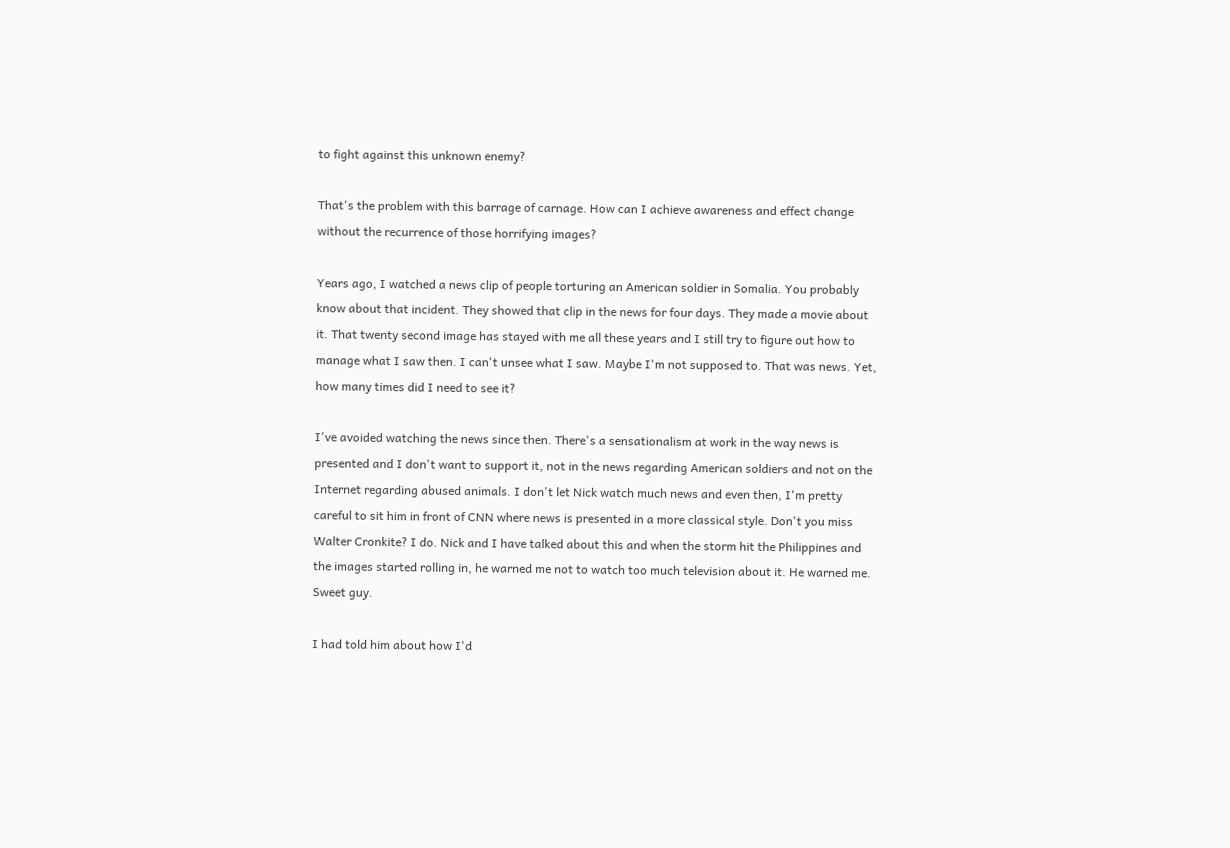to fight against this unknown enemy?

That's the problem with this barrage of carnage. How can I achieve awareness and effect change without the recurrence of those horrifying images?

Years ago, I watched a news clip of people torturing an American soldier in Somalia. You probably know about that incident. They showed that clip in the news for four days. They made a movie about it. That twenty second image has stayed with me all these years and I still try to figure out how to manage what I saw then. I can't unsee what I saw. Maybe I'm not supposed to. That was news. Yet, how many times did I need to see it?

I've avoided watching the news since then. There's a sensationalism at work in the way news is presented and I don't want to support it, not in the news regarding American soldiers and not on the Internet regarding abused animals. I don't let Nick watch much news and even then, I'm pretty careful to sit him in front of CNN where news is presented in a more classical style. Don't you miss Walter Cronkite? I do. Nick and I have talked about this and when the storm hit the Philippines and the images started rolling in, he warned me not to watch too much television about it. He warned me. Sweet guy.

I had told him about how I'd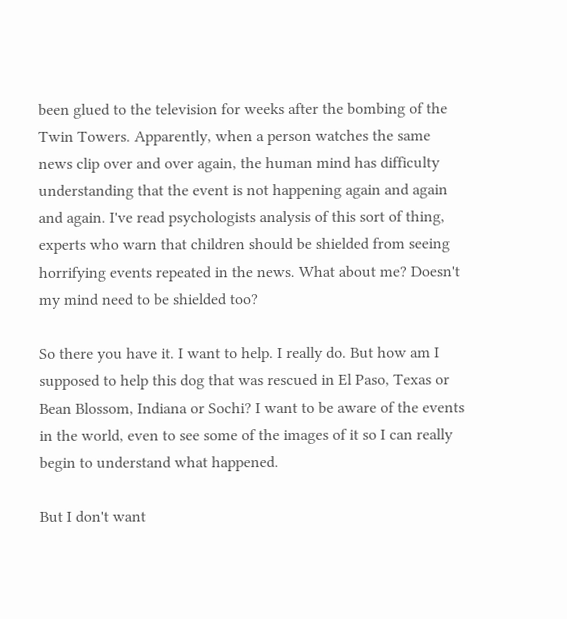been glued to the television for weeks after the bombing of the Twin Towers. Apparently, when a person watches the same news clip over and over again, the human mind has difficulty understanding that the event is not happening again and again and again. I've read psychologists analysis of this sort of thing, experts who warn that children should be shielded from seeing horrifying events repeated in the news. What about me? Doesn't my mind need to be shielded too?

So there you have it. I want to help. I really do. But how am I supposed to help this dog that was rescued in El Paso, Texas or Bean Blossom, Indiana or Sochi? I want to be aware of the events in the world, even to see some of the images of it so I can really begin to understand what happened.

But I don't want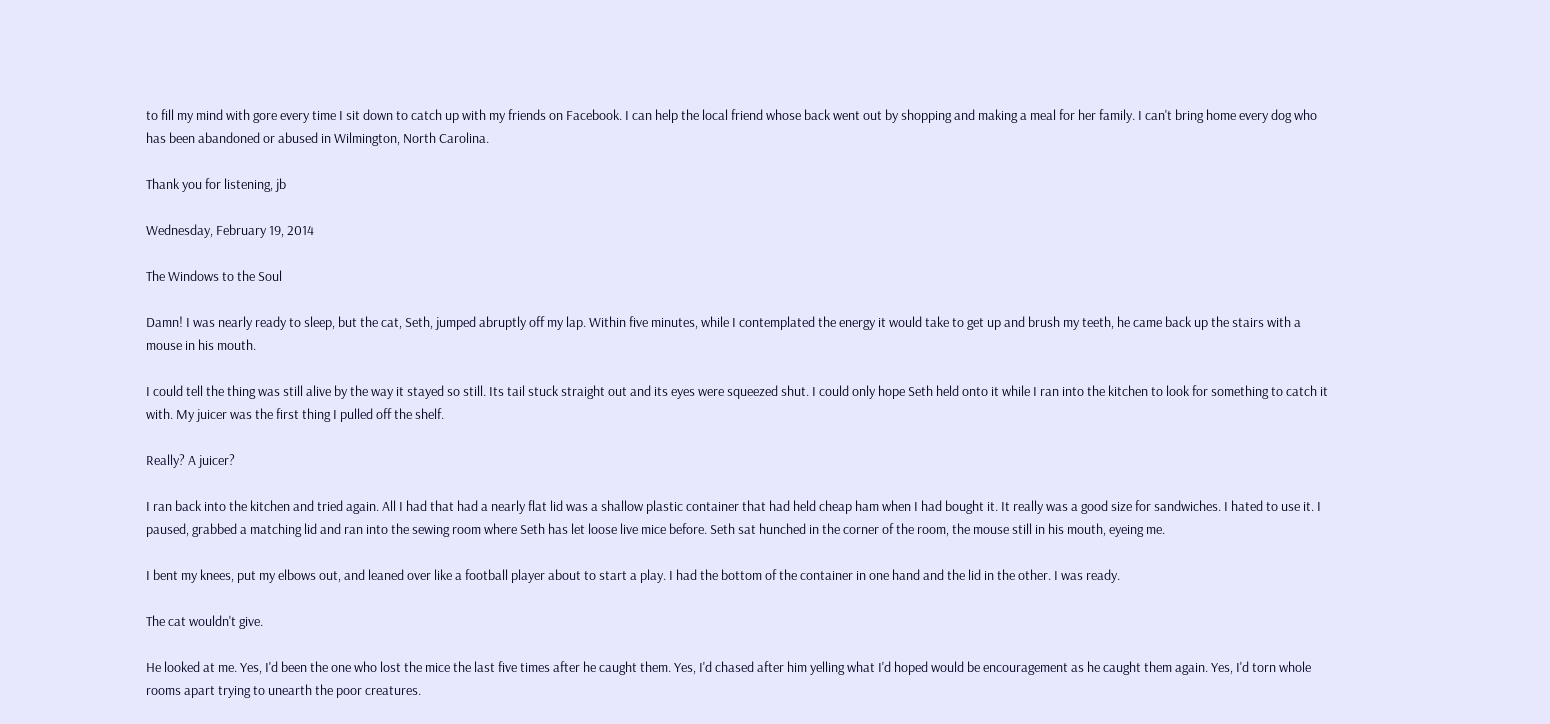to fill my mind with gore every time I sit down to catch up with my friends on Facebook. I can help the local friend whose back went out by shopping and making a meal for her family. I can't bring home every dog who has been abandoned or abused in Wilmington, North Carolina.

Thank you for listening, jb

Wednesday, February 19, 2014

The Windows to the Soul

Damn! I was nearly ready to sleep, but the cat, Seth, jumped abruptly off my lap. Within five minutes, while I contemplated the energy it would take to get up and brush my teeth, he came back up the stairs with a mouse in his mouth.

I could tell the thing was still alive by the way it stayed so still. Its tail stuck straight out and its eyes were squeezed shut. I could only hope Seth held onto it while I ran into the kitchen to look for something to catch it with. My juicer was the first thing I pulled off the shelf.

Really? A juicer?

I ran back into the kitchen and tried again. All I had that had a nearly flat lid was a shallow plastic container that had held cheap ham when I had bought it. It really was a good size for sandwiches. I hated to use it. I paused, grabbed a matching lid and ran into the sewing room where Seth has let loose live mice before. Seth sat hunched in the corner of the room, the mouse still in his mouth, eyeing me.

I bent my knees, put my elbows out, and leaned over like a football player about to start a play. I had the bottom of the container in one hand and the lid in the other. I was ready.

The cat wouldn't give.

He looked at me. Yes, I'd been the one who lost the mice the last five times after he caught them. Yes, I'd chased after him yelling what I'd hoped would be encouragement as he caught them again. Yes, I'd torn whole rooms apart trying to unearth the poor creatures.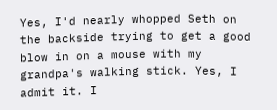Yes, I'd nearly whopped Seth on the backside trying to get a good blow in on a mouse with my grandpa's walking stick. Yes, I admit it. I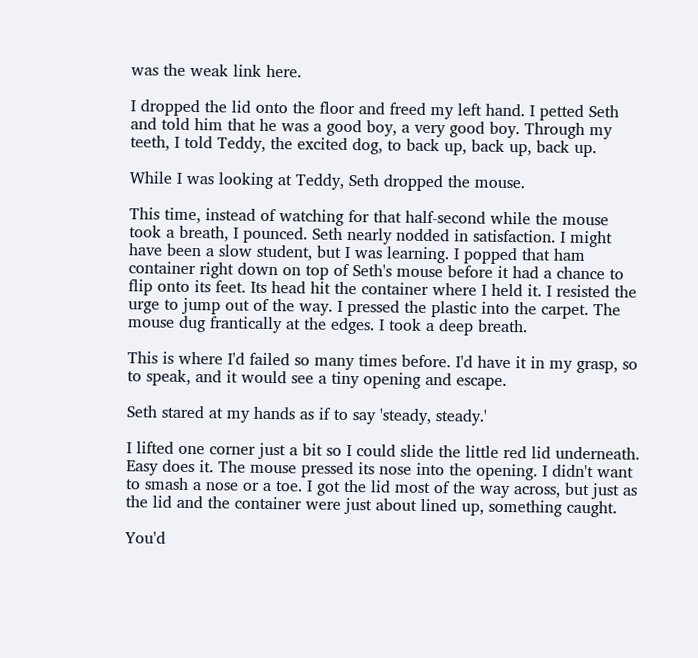was the weak link here.

I dropped the lid onto the floor and freed my left hand. I petted Seth and told him that he was a good boy, a very good boy. Through my teeth, I told Teddy, the excited dog, to back up, back up, back up.

While I was looking at Teddy, Seth dropped the mouse.

This time, instead of watching for that half-second while the mouse took a breath, I pounced. Seth nearly nodded in satisfaction. I might have been a slow student, but I was learning. I popped that ham container right down on top of Seth's mouse before it had a chance to flip onto its feet. Its head hit the container where I held it. I resisted the urge to jump out of the way. I pressed the plastic into the carpet. The mouse dug frantically at the edges. I took a deep breath.

This is where I'd failed so many times before. I'd have it in my grasp, so to speak, and it would see a tiny opening and escape.

Seth stared at my hands as if to say 'steady, steady.'

I lifted one corner just a bit so I could slide the little red lid underneath. Easy does it. The mouse pressed its nose into the opening. I didn't want to smash a nose or a toe. I got the lid most of the way across, but just as the lid and the container were just about lined up, something caught.

You'd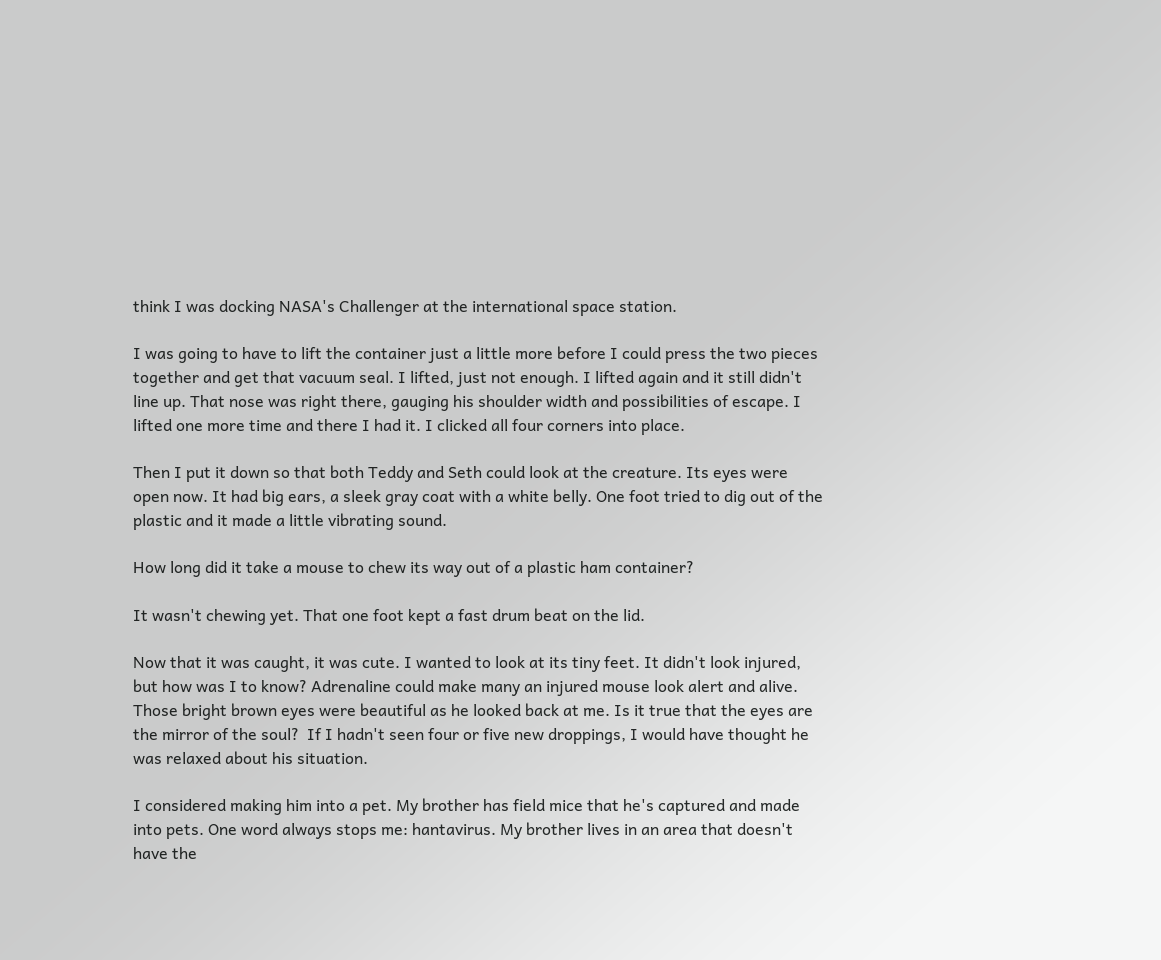think I was docking NASA's Challenger at the international space station.

I was going to have to lift the container just a little more before I could press the two pieces together and get that vacuum seal. I lifted, just not enough. I lifted again and it still didn't line up. That nose was right there, gauging his shoulder width and possibilities of escape. I lifted one more time and there I had it. I clicked all four corners into place.

Then I put it down so that both Teddy and Seth could look at the creature. Its eyes were open now. It had big ears, a sleek gray coat with a white belly. One foot tried to dig out of the plastic and it made a little vibrating sound.

How long did it take a mouse to chew its way out of a plastic ham container?

It wasn't chewing yet. That one foot kept a fast drum beat on the lid.

Now that it was caught, it was cute. I wanted to look at its tiny feet. It didn't look injured, but how was I to know? Adrenaline could make many an injured mouse look alert and alive. Those bright brown eyes were beautiful as he looked back at me. Is it true that the eyes are the mirror of the soul?  If I hadn't seen four or five new droppings, I would have thought he was relaxed about his situation.

I considered making him into a pet. My brother has field mice that he's captured and made into pets. One word always stops me: hantavirus. My brother lives in an area that doesn't have the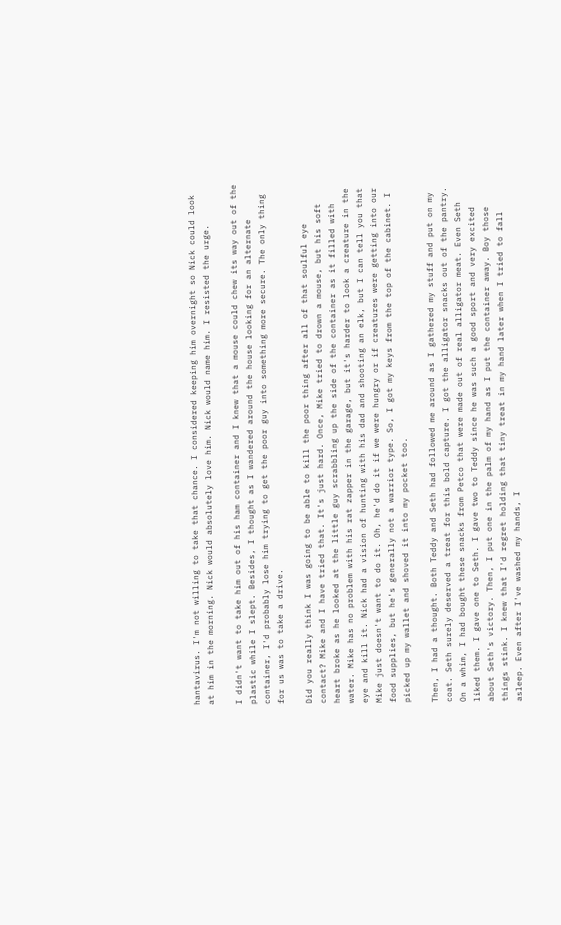hantavirus. I'm not willing to take that chance. I considered keeping him overnight so Nick could look at him in the morning. Nick would absolutely love him. Nick would name him. I resisted the urge.

I didn't want to take him out of his ham container and I knew that a mouse could chew its way out of the plastic while I slept. Besides, I thought as I wandered around the house looking for an alternate container, I'd probably lose him trying to get the poor guy into something more secure. The only thing for us was to take a drive.

Did you really think I was going to be able to kill the poor thing after all of that soulful eye contact? Mike and I have tried that. It's just hard. Once, Mike tried to drown a mouse, but his soft heart broke as he looked at the little guy scrabbling up the side of the container as it filled with water. Mike has no problem with his rat zapper in the garage, but it's harder to look a creature in the eye and kill it. Nick had a vision of hunting with his dad and shooting an elk, but I can tell you that Mike just doesn't want to do it. Oh, he'd do it if we were hungry or if creatures were getting into our food supplies, but he's generally not a warrior type. So, I got my keys from the top of the cabinet. I picked up my wallet and shoved it into my pocket too.

Then, I had a thought. Both Teddy and Seth had followed me around as I gathered my stuff and put on my coat. Seth surely deserved a treat for this bold capture. I got the alligator snacks out of the pantry. On a whim, I had bought these snacks from Petco that were made out of real alligator meat. Even Seth liked them. I gave one to Seth. I gave two to Teddy since he was such a good sport and very excited about Seth's victory. Then, I put one in the palm of my hand as I put the container away. Boy those things stink. I knew that I'd regret holding that tiny treat in my hand later when I tried to fall asleep. Even after I've washed my hands, I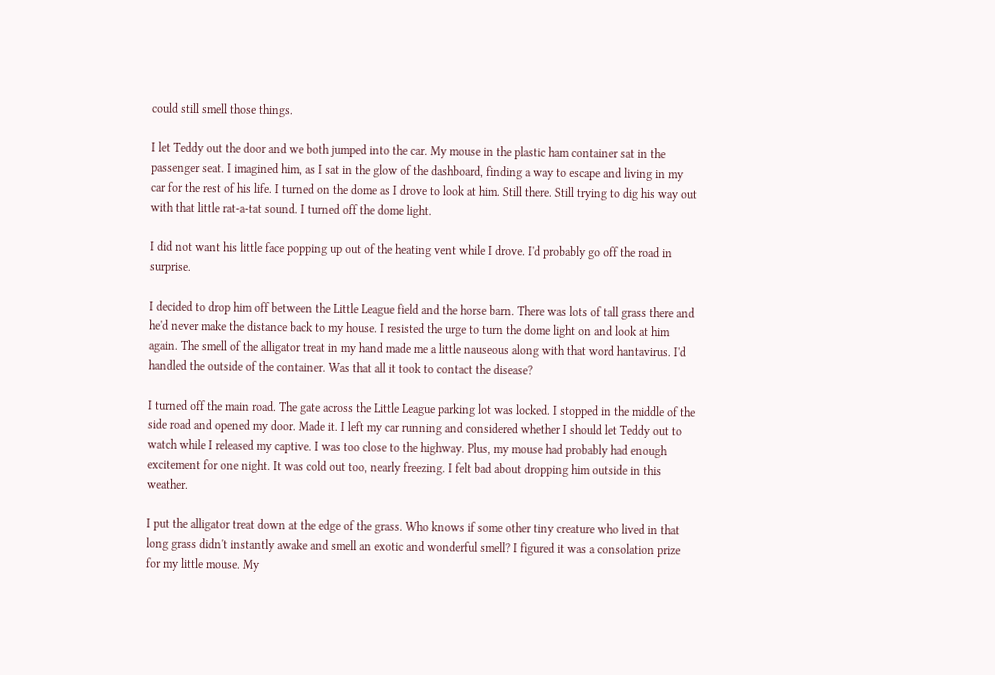could still smell those things.

I let Teddy out the door and we both jumped into the car. My mouse in the plastic ham container sat in the passenger seat. I imagined him, as I sat in the glow of the dashboard, finding a way to escape and living in my car for the rest of his life. I turned on the dome as I drove to look at him. Still there. Still trying to dig his way out with that little rat-a-tat sound. I turned off the dome light.

I did not want his little face popping up out of the heating vent while I drove. I'd probably go off the road in surprise.

I decided to drop him off between the Little League field and the horse barn. There was lots of tall grass there and he'd never make the distance back to my house. I resisted the urge to turn the dome light on and look at him again. The smell of the alligator treat in my hand made me a little nauseous along with that word hantavirus. I'd handled the outside of the container. Was that all it took to contact the disease?

I turned off the main road. The gate across the Little League parking lot was locked. I stopped in the middle of the side road and opened my door. Made it. I left my car running and considered whether I should let Teddy out to watch while I released my captive. I was too close to the highway. Plus, my mouse had probably had enough excitement for one night. It was cold out too, nearly freezing. I felt bad about dropping him outside in this weather.

I put the alligator treat down at the edge of the grass. Who knows if some other tiny creature who lived in that long grass didn't instantly awake and smell an exotic and wonderful smell? I figured it was a consolation prize for my little mouse. My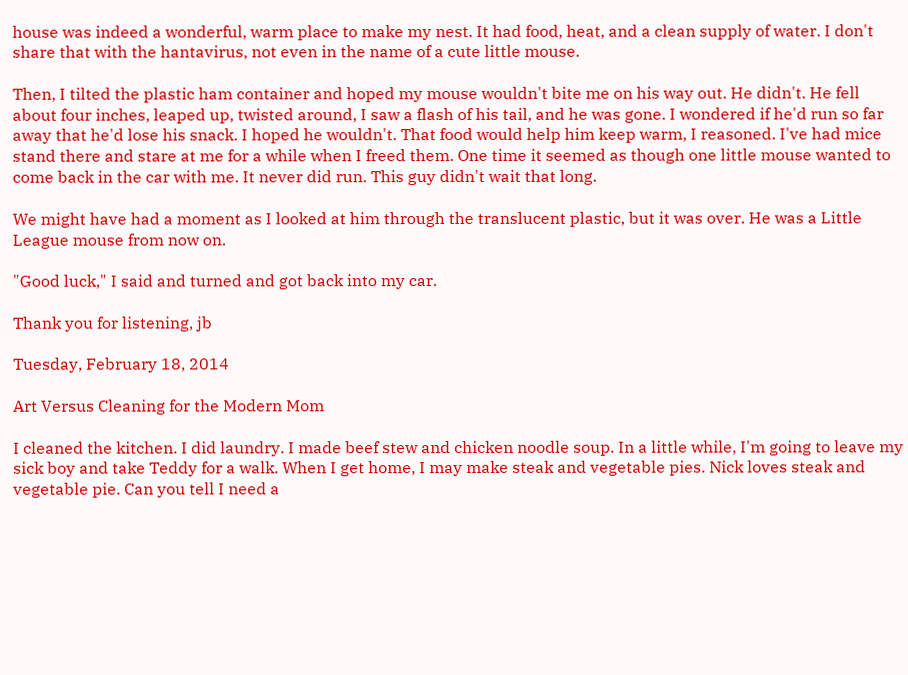house was indeed a wonderful, warm place to make my nest. It had food, heat, and a clean supply of water. I don't share that with the hantavirus, not even in the name of a cute little mouse.

Then, I tilted the plastic ham container and hoped my mouse wouldn't bite me on his way out. He didn't. He fell about four inches, leaped up, twisted around, I saw a flash of his tail, and he was gone. I wondered if he'd run so far away that he'd lose his snack. I hoped he wouldn't. That food would help him keep warm, I reasoned. I've had mice stand there and stare at me for a while when I freed them. One time it seemed as though one little mouse wanted to come back in the car with me. It never did run. This guy didn't wait that long.

We might have had a moment as I looked at him through the translucent plastic, but it was over. He was a Little League mouse from now on.

"Good luck," I said and turned and got back into my car.

Thank you for listening, jb

Tuesday, February 18, 2014

Art Versus Cleaning for the Modern Mom

I cleaned the kitchen. I did laundry. I made beef stew and chicken noodle soup. In a little while, I'm going to leave my sick boy and take Teddy for a walk. When I get home, I may make steak and vegetable pies. Nick loves steak and vegetable pie. Can you tell I need a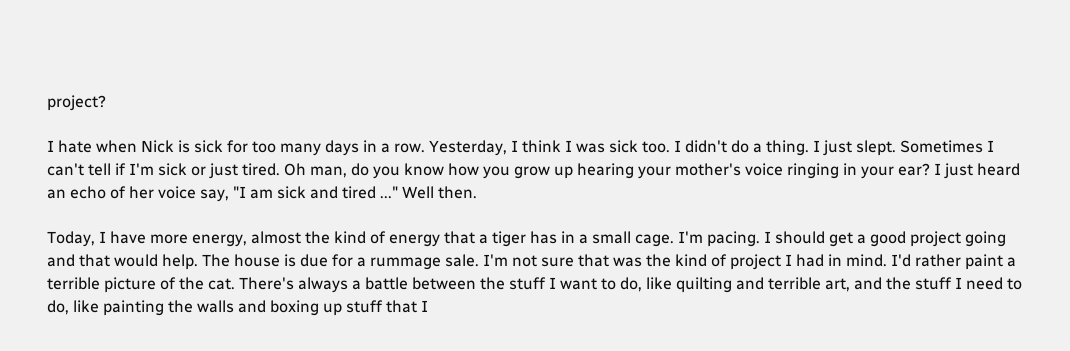project?

I hate when Nick is sick for too many days in a row. Yesterday, I think I was sick too. I didn't do a thing. I just slept. Sometimes I can't tell if I'm sick or just tired. Oh man, do you know how you grow up hearing your mother's voice ringing in your ear? I just heard an echo of her voice say, "I am sick and tired ..." Well then.

Today, I have more energy, almost the kind of energy that a tiger has in a small cage. I'm pacing. I should get a good project going and that would help. The house is due for a rummage sale. I'm not sure that was the kind of project I had in mind. I'd rather paint a terrible picture of the cat. There's always a battle between the stuff I want to do, like quilting and terrible art, and the stuff I need to do, like painting the walls and boxing up stuff that I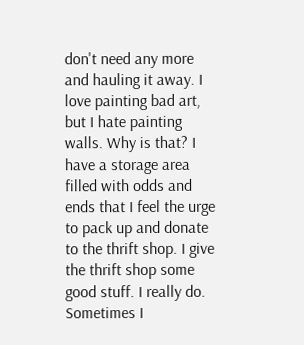don't need any more and hauling it away. I love painting bad art, but I hate painting walls. Why is that? I have a storage area filled with odds and ends that I feel the urge to pack up and donate to the thrift shop. I give the thrift shop some good stuff. I really do. Sometimes I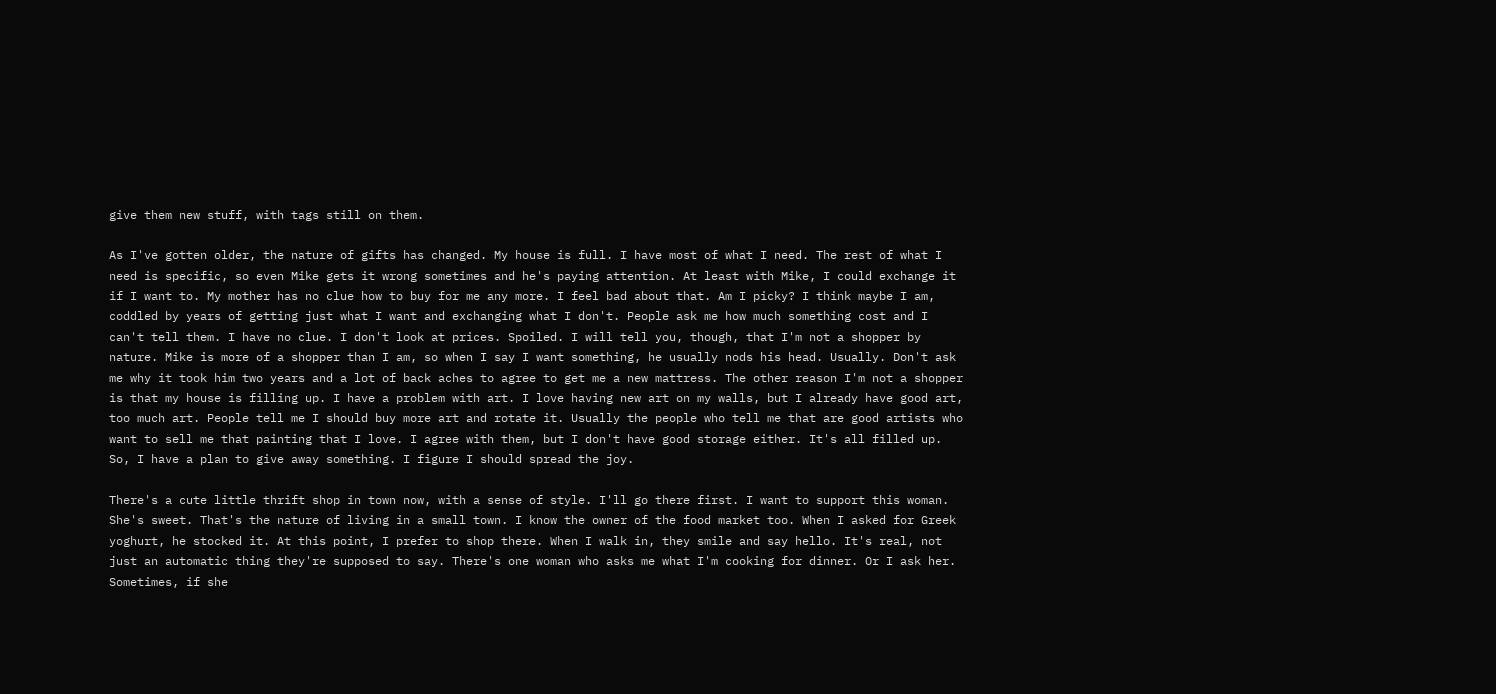give them new stuff, with tags still on them.

As I've gotten older, the nature of gifts has changed. My house is full. I have most of what I need. The rest of what I need is specific, so even Mike gets it wrong sometimes and he's paying attention. At least with Mike, I could exchange it if I want to. My mother has no clue how to buy for me any more. I feel bad about that. Am I picky? I think maybe I am, coddled by years of getting just what I want and exchanging what I don't. People ask me how much something cost and I can't tell them. I have no clue. I don't look at prices. Spoiled. I will tell you, though, that I'm not a shopper by nature. Mike is more of a shopper than I am, so when I say I want something, he usually nods his head. Usually. Don't ask me why it took him two years and a lot of back aches to agree to get me a new mattress. The other reason I'm not a shopper is that my house is filling up. I have a problem with art. I love having new art on my walls, but I already have good art, too much art. People tell me I should buy more art and rotate it. Usually the people who tell me that are good artists who want to sell me that painting that I love. I agree with them, but I don't have good storage either. It's all filled up. So, I have a plan to give away something. I figure I should spread the joy.

There's a cute little thrift shop in town now, with a sense of style. I'll go there first. I want to support this woman. She's sweet. That's the nature of living in a small town. I know the owner of the food market too. When I asked for Greek yoghurt, he stocked it. At this point, I prefer to shop there. When I walk in, they smile and say hello. It's real, not just an automatic thing they're supposed to say. There's one woman who asks me what I'm cooking for dinner. Or I ask her. Sometimes, if she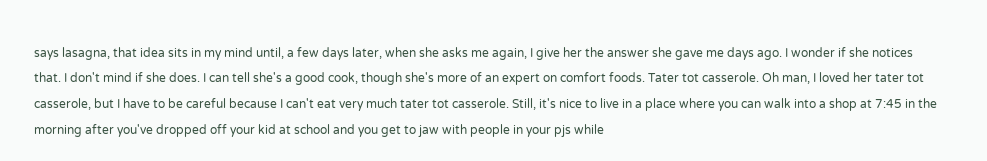says lasagna, that idea sits in my mind until, a few days later, when she asks me again, I give her the answer she gave me days ago. I wonder if she notices that. I don't mind if she does. I can tell she's a good cook, though she's more of an expert on comfort foods. Tater tot casserole. Oh man, I loved her tater tot casserole, but I have to be careful because I can't eat very much tater tot casserole. Still, it's nice to live in a place where you can walk into a shop at 7:45 in the morning after you've dropped off your kid at school and you get to jaw with people in your pjs while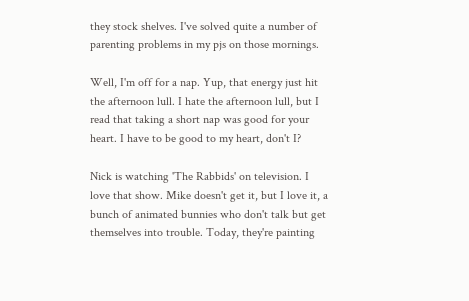they stock shelves. I've solved quite a number of parenting problems in my pjs on those mornings.

Well, I'm off for a nap. Yup, that energy just hit the afternoon lull. I hate the afternoon lull, but I read that taking a short nap was good for your heart. I have to be good to my heart, don't I?

Nick is watching 'The Rabbids' on television. I love that show. Mike doesn't get it, but I love it, a bunch of animated bunnies who don't talk but get themselves into trouble. Today, they're painting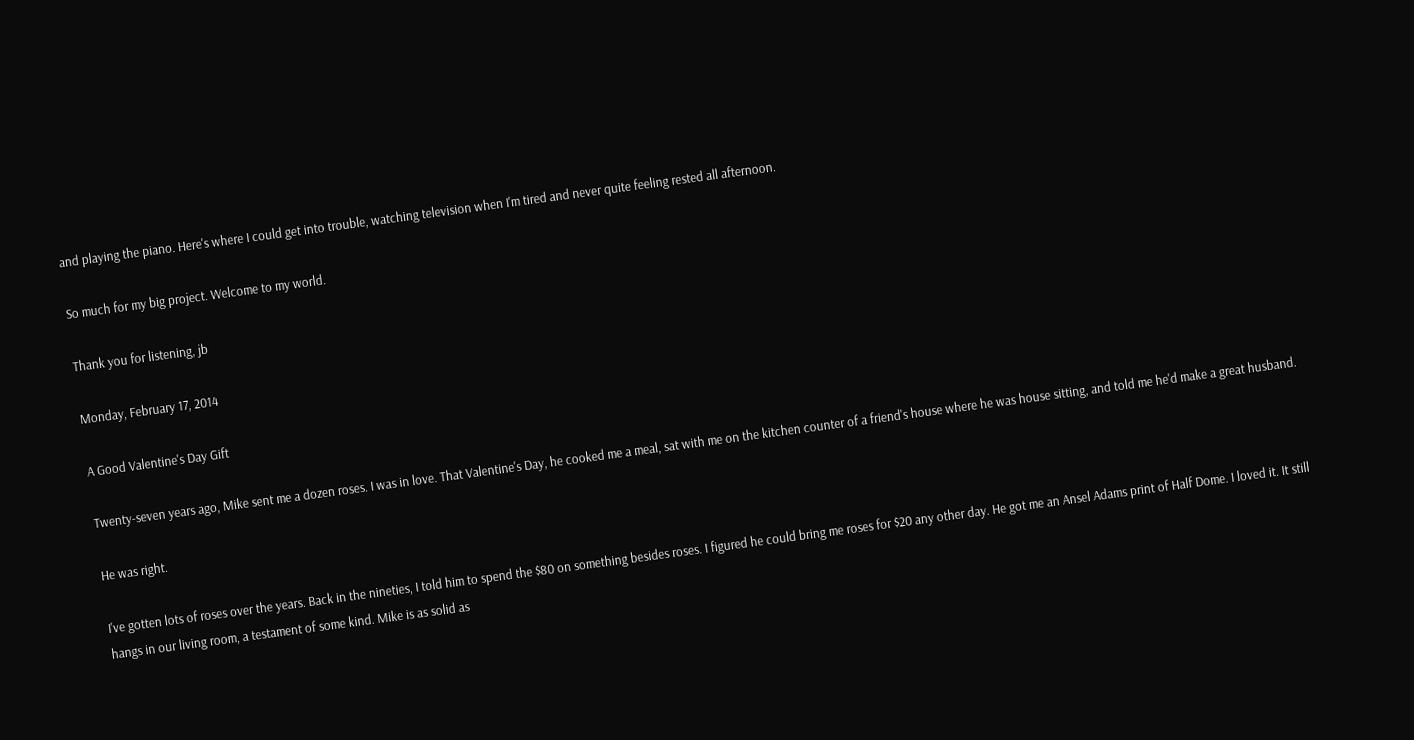and playing the piano. Here's where I could get into trouble, watching television when I'm tired and never quite feeling rested all afternoon.

So much for my big project. Welcome to my world.

Thank you for listening, jb

Monday, February 17, 2014

A Good Valentine's Day Gift

Twenty-seven years ago, Mike sent me a dozen roses. I was in love. That Valentine's Day, he cooked me a meal, sat with me on the kitchen counter of a friend's house where he was house sitting, and told me he'd make a great husband.

He was right.

I've gotten lots of roses over the years. Back in the nineties, I told him to spend the $80 on something besides roses. I figured he could bring me roses for $20 any other day. He got me an Ansel Adams print of Half Dome. I loved it. It still hangs in our living room, a testament of some kind. Mike is as solid as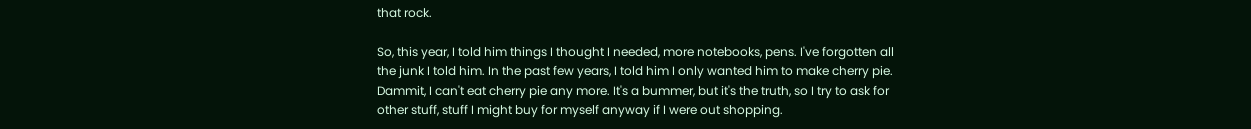that rock.

So, this year, I told him things I thought I needed, more notebooks, pens. I've forgotten all the junk I told him. In the past few years, I told him I only wanted him to make cherry pie. Dammit, I can't eat cherry pie any more. It's a bummer, but it's the truth, so I try to ask for other stuff, stuff I might buy for myself anyway if I were out shopping.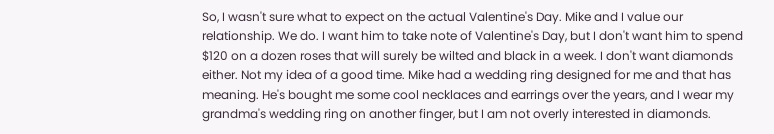So, I wasn't sure what to expect on the actual Valentine's Day. Mike and I value our relationship. We do. I want him to take note of Valentine's Day, but I don't want him to spend $120 on a dozen roses that will surely be wilted and black in a week. I don't want diamonds either. Not my idea of a good time. Mike had a wedding ring designed for me and that has meaning. He's bought me some cool necklaces and earrings over the years, and I wear my grandma's wedding ring on another finger, but I am not overly interested in diamonds.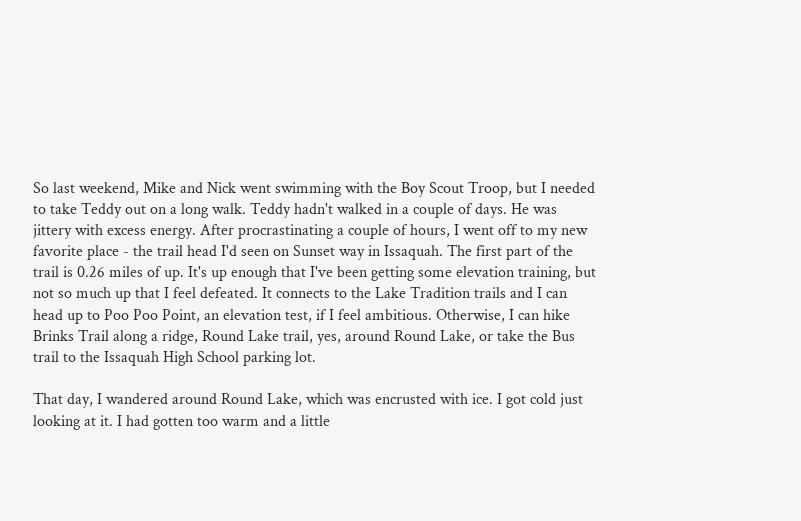So last weekend, Mike and Nick went swimming with the Boy Scout Troop, but I needed to take Teddy out on a long walk. Teddy hadn't walked in a couple of days. He was jittery with excess energy. After procrastinating a couple of hours, I went off to my new favorite place - the trail head I'd seen on Sunset way in Issaquah. The first part of the trail is 0.26 miles of up. It's up enough that I've been getting some elevation training, but not so much up that I feel defeated. It connects to the Lake Tradition trails and I can head up to Poo Poo Point, an elevation test, if I feel ambitious. Otherwise, I can hike Brinks Trail along a ridge, Round Lake trail, yes, around Round Lake, or take the Bus trail to the Issaquah High School parking lot.

That day, I wandered around Round Lake, which was encrusted with ice. I got cold just looking at it. I had gotten too warm and a little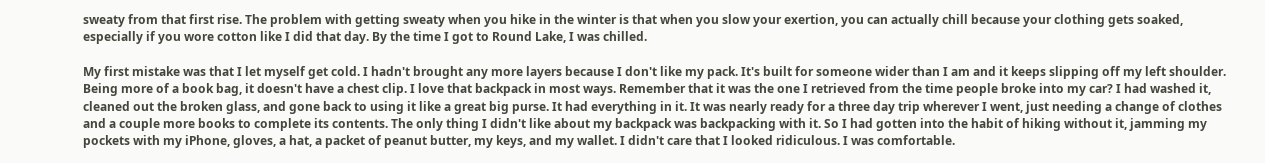sweaty from that first rise. The problem with getting sweaty when you hike in the winter is that when you slow your exertion, you can actually chill because your clothing gets soaked, especially if you wore cotton like I did that day. By the time I got to Round Lake, I was chilled.

My first mistake was that I let myself get cold. I hadn't brought any more layers because I don't like my pack. It's built for someone wider than I am and it keeps slipping off my left shoulder. Being more of a book bag, it doesn't have a chest clip. I love that backpack in most ways. Remember that it was the one I retrieved from the time people broke into my car? I had washed it, cleaned out the broken glass, and gone back to using it like a great big purse. It had everything in it. It was nearly ready for a three day trip wherever I went, just needing a change of clothes and a couple more books to complete its contents. The only thing I didn't like about my backpack was backpacking with it. So I had gotten into the habit of hiking without it, jamming my pockets with my iPhone, gloves, a hat, a packet of peanut butter, my keys, and my wallet. I didn't care that I looked ridiculous. I was comfortable.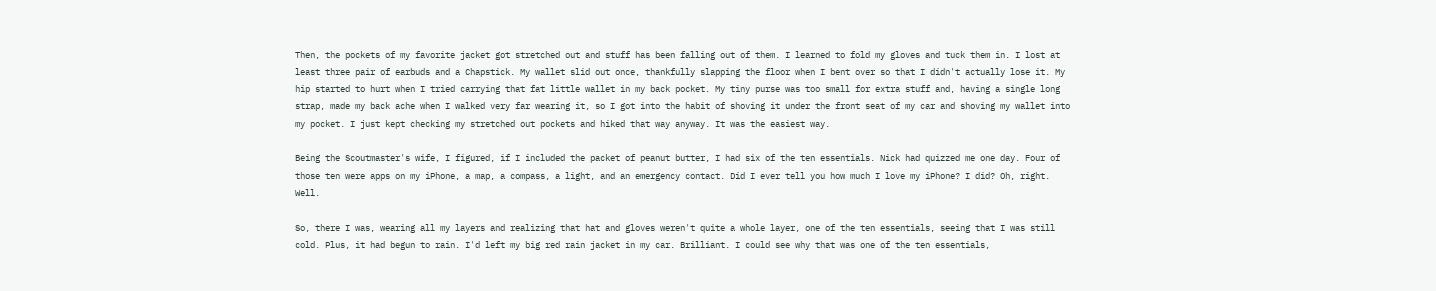Then, the pockets of my favorite jacket got stretched out and stuff has been falling out of them. I learned to fold my gloves and tuck them in. I lost at least three pair of earbuds and a Chapstick. My wallet slid out once, thankfully slapping the floor when I bent over so that I didn't actually lose it. My hip started to hurt when I tried carrying that fat little wallet in my back pocket. My tiny purse was too small for extra stuff and, having a single long strap, made my back ache when I walked very far wearing it, so I got into the habit of shoving it under the front seat of my car and shoving my wallet into my pocket. I just kept checking my stretched out pockets and hiked that way anyway. It was the easiest way.

Being the Scoutmaster's wife, I figured, if I included the packet of peanut butter, I had six of the ten essentials. Nick had quizzed me one day. Four of those ten were apps on my iPhone, a map, a compass, a light, and an emergency contact. Did I ever tell you how much I love my iPhone? I did? Oh, right. Well.

So, there I was, wearing all my layers and realizing that hat and gloves weren't quite a whole layer, one of the ten essentials, seeing that I was still cold. Plus, it had begun to rain. I'd left my big red rain jacket in my car. Brilliant. I could see why that was one of the ten essentials,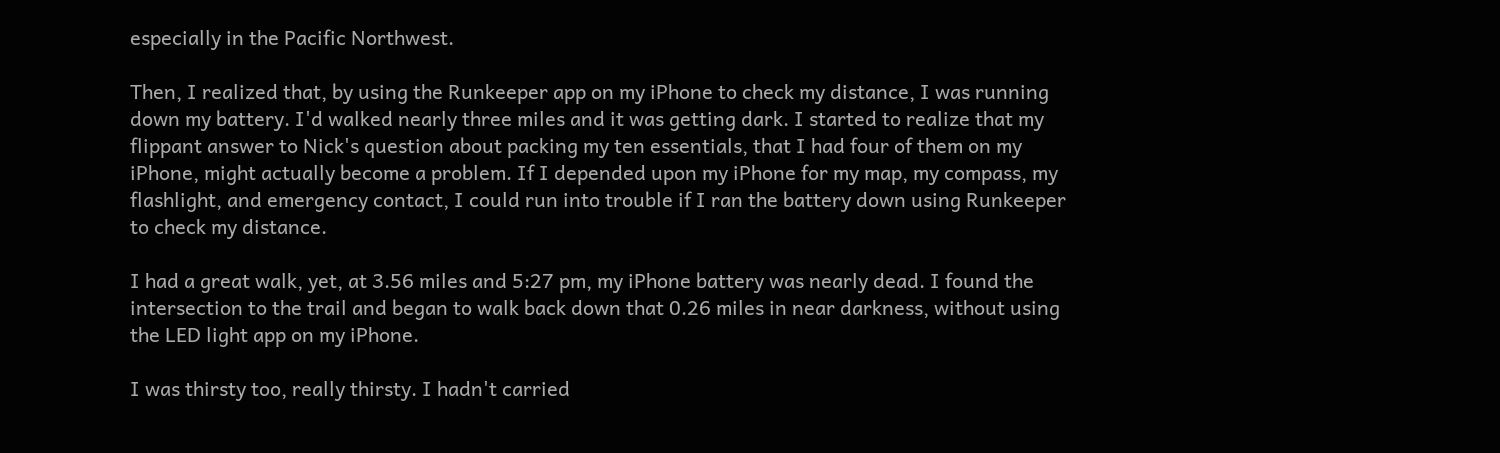especially in the Pacific Northwest.

Then, I realized that, by using the Runkeeper app on my iPhone to check my distance, I was running down my battery. I'd walked nearly three miles and it was getting dark. I started to realize that my flippant answer to Nick's question about packing my ten essentials, that I had four of them on my iPhone, might actually become a problem. If I depended upon my iPhone for my map, my compass, my flashlight, and emergency contact, I could run into trouble if I ran the battery down using Runkeeper to check my distance.

I had a great walk, yet, at 3.56 miles and 5:27 pm, my iPhone battery was nearly dead. I found the intersection to the trail and began to walk back down that 0.26 miles in near darkness, without using the LED light app on my iPhone.

I was thirsty too, really thirsty. I hadn't carried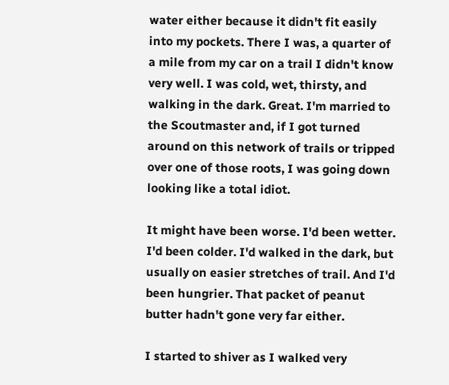water either because it didn't fit easily into my pockets. There I was, a quarter of a mile from my car on a trail I didn't know very well. I was cold, wet, thirsty, and walking in the dark. Great. I'm married to the Scoutmaster and, if I got turned around on this network of trails or tripped over one of those roots, I was going down looking like a total idiot.

It might have been worse. I'd been wetter. I'd been colder. I'd walked in the dark, but usually on easier stretches of trail. And I'd been hungrier. That packet of peanut butter hadn't gone very far either.

I started to shiver as I walked very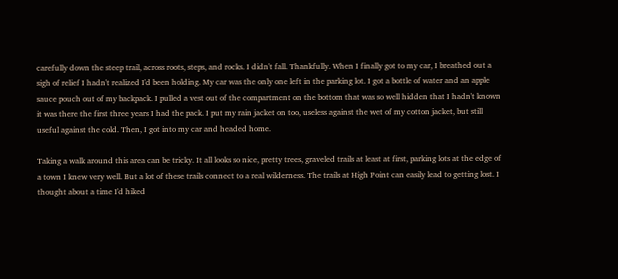carefully down the steep trail, across roots, steps, and rocks. I didn't fall. Thankfully. When I finally got to my car, I breathed out a sigh of relief I hadn't realized I'd been holding. My car was the only one left in the parking lot. I got a bottle of water and an apple sauce pouch out of my backpack. I pulled a vest out of the compartment on the bottom that was so well hidden that I hadn't known it was there the first three years I had the pack. I put my rain jacket on too, useless against the wet of my cotton jacket, but still useful against the cold. Then, I got into my car and headed home.

Taking a walk around this area can be tricky. It all looks so nice, pretty trees, graveled trails at least at first, parking lots at the edge of a town I knew very well. But a lot of these trails connect to a real wilderness. The trails at High Point can easily lead to getting lost. I thought about a time I'd hiked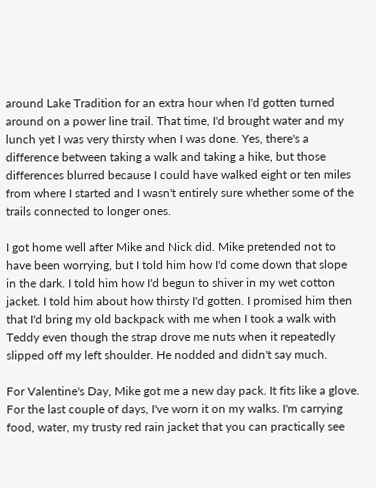around Lake Tradition for an extra hour when I'd gotten turned around on a power line trail. That time, I'd brought water and my lunch yet I was very thirsty when I was done. Yes, there's a difference between taking a walk and taking a hike, but those differences blurred because I could have walked eight or ten miles from where I started and I wasn't entirely sure whether some of the trails connected to longer ones.

I got home well after Mike and Nick did. Mike pretended not to have been worrying, but I told him how I'd come down that slope in the dark. I told him how I'd begun to shiver in my wet cotton jacket. I told him about how thirsty I'd gotten. I promised him then that I'd bring my old backpack with me when I took a walk with Teddy even though the strap drove me nuts when it repeatedly slipped off my left shoulder. He nodded and didn't say much.

For Valentine's Day, Mike got me a new day pack. It fits like a glove. For the last couple of days, I've worn it on my walks. I'm carrying food, water, my trusty red rain jacket that you can practically see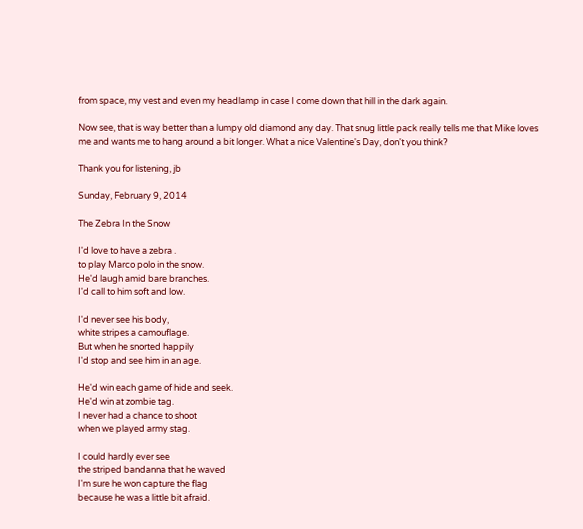from space, my vest and even my headlamp in case I come down that hill in the dark again.

Now see, that is way better than a lumpy old diamond any day. That snug little pack really tells me that Mike loves me and wants me to hang around a bit longer. What a nice Valentine's Day, don't you think?

Thank you for listening, jb

Sunday, February 9, 2014

The Zebra In the Snow

I'd love to have a zebra .
to play Marco polo in the snow.
He'd laugh amid bare branches.
I'd call to him soft and low.

I'd never see his body,
white stripes a camouflage.
But when he snorted happily
I'd stop and see him in an age.

He'd win each game of hide and seek.
He'd win at zombie tag.
I never had a chance to shoot
when we played army stag.

I could hardly ever see
the striped bandanna that he waved
I'm sure he won capture the flag
because he was a little bit afraid.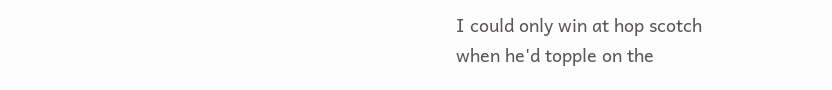I could only win at hop scotch
when he'd topple on the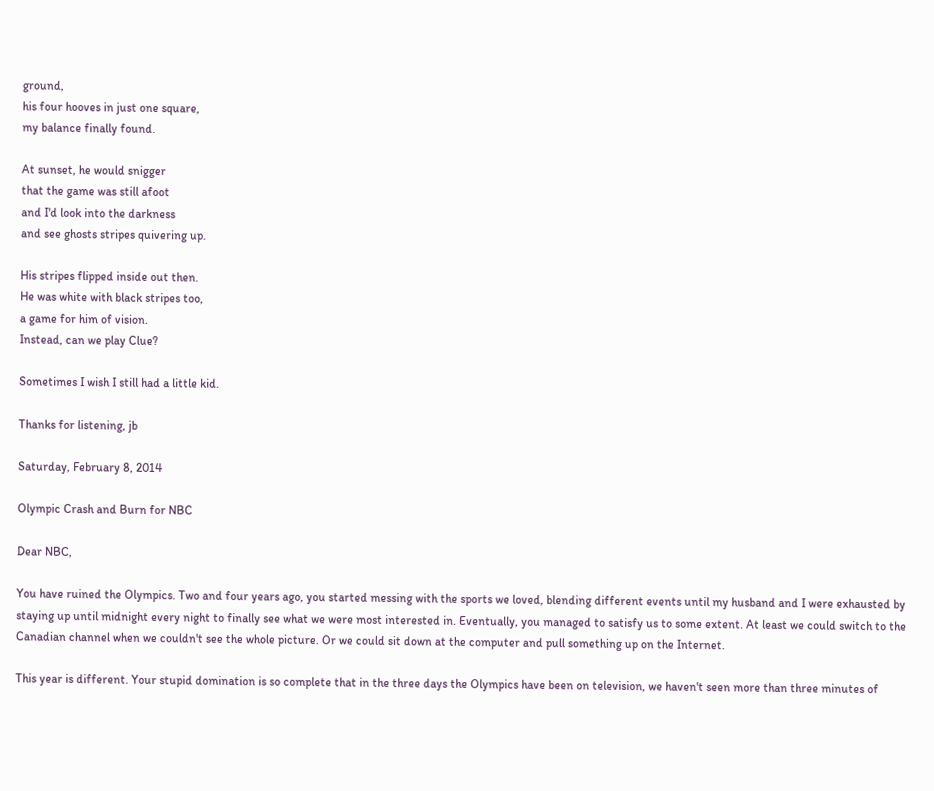ground,
his four hooves in just one square,
my balance finally found.

At sunset, he would snigger
that the game was still afoot
and I'd look into the darkness
and see ghosts stripes quivering up.

His stripes flipped inside out then.
He was white with black stripes too,
a game for him of vision.
Instead, can we play Clue?

Sometimes I wish I still had a little kid.

Thanks for listening, jb

Saturday, February 8, 2014

Olympic Crash and Burn for NBC

Dear NBC,

You have ruined the Olympics. Two and four years ago, you started messing with the sports we loved, blending different events until my husband and I were exhausted by staying up until midnight every night to finally see what we were most interested in. Eventually, you managed to satisfy us to some extent. At least we could switch to the Canadian channel when we couldn't see the whole picture. Or we could sit down at the computer and pull something up on the Internet.

This year is different. Your stupid domination is so complete that in the three days the Olympics have been on television, we haven't seen more than three minutes of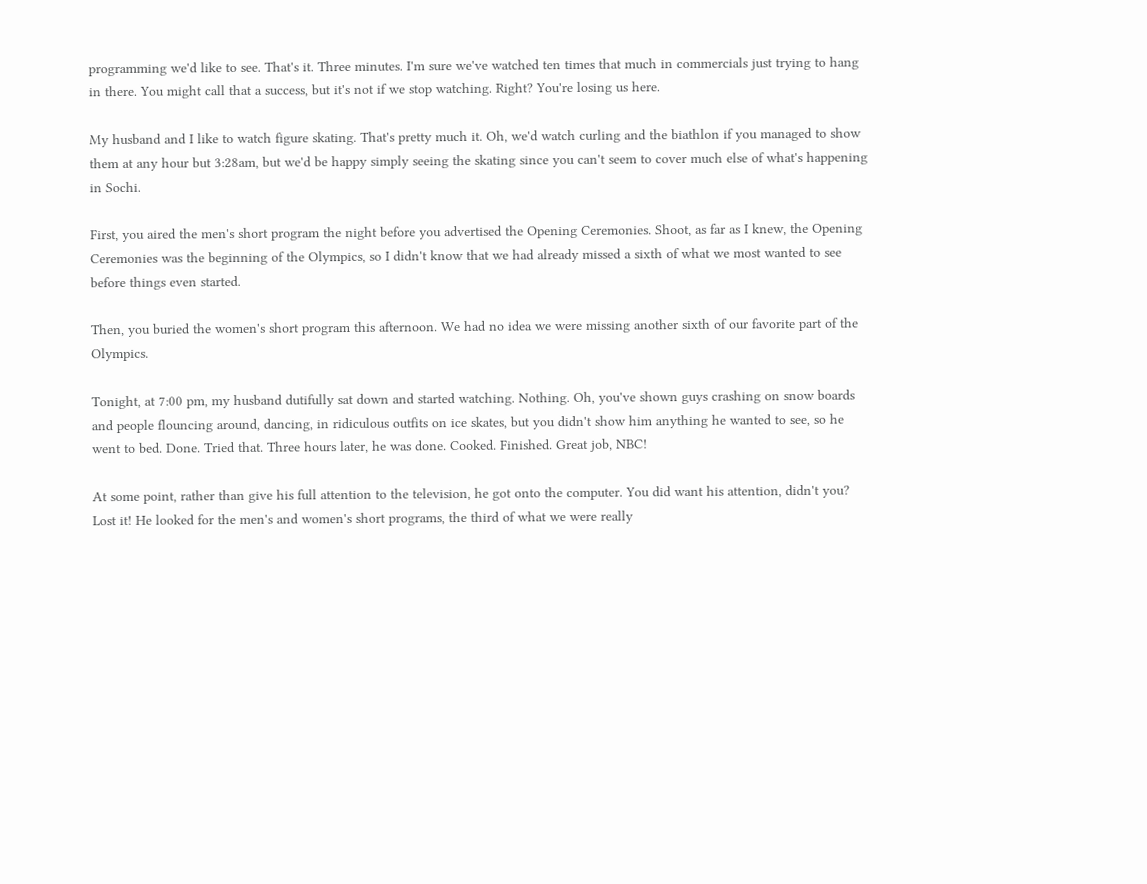programming we'd like to see. That's it. Three minutes. I'm sure we've watched ten times that much in commercials just trying to hang in there. You might call that a success, but it's not if we stop watching. Right? You're losing us here.

My husband and I like to watch figure skating. That's pretty much it. Oh, we'd watch curling and the biathlon if you managed to show them at any hour but 3:28am, but we'd be happy simply seeing the skating since you can't seem to cover much else of what's happening in Sochi.

First, you aired the men's short program the night before you advertised the Opening Ceremonies. Shoot, as far as I knew, the Opening Ceremonies was the beginning of the Olympics, so I didn't know that we had already missed a sixth of what we most wanted to see before things even started.

Then, you buried the women's short program this afternoon. We had no idea we were missing another sixth of our favorite part of the Olympics.

Tonight, at 7:00 pm, my husband dutifully sat down and started watching. Nothing. Oh, you've shown guys crashing on snow boards and people flouncing around, dancing, in ridiculous outfits on ice skates, but you didn't show him anything he wanted to see, so he went to bed. Done. Tried that. Three hours later, he was done. Cooked. Finished. Great job, NBC!

At some point, rather than give his full attention to the television, he got onto the computer. You did want his attention, didn't you? Lost it! He looked for the men's and women's short programs, the third of what we were really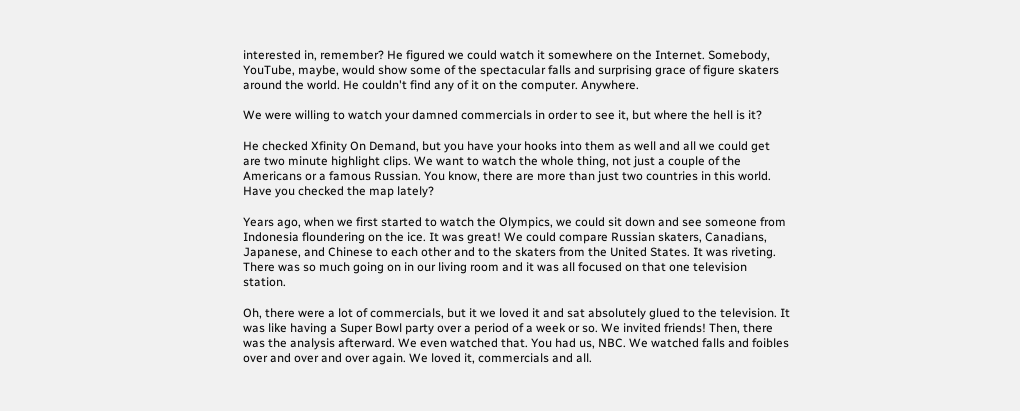interested in, remember? He figured we could watch it somewhere on the Internet. Somebody, YouTube, maybe, would show some of the spectacular falls and surprising grace of figure skaters around the world. He couldn't find any of it on the computer. Anywhere.

We were willing to watch your damned commercials in order to see it, but where the hell is it?

He checked Xfinity On Demand, but you have your hooks into them as well and all we could get are two minute highlight clips. We want to watch the whole thing, not just a couple of the Americans or a famous Russian. You know, there are more than just two countries in this world. Have you checked the map lately?

Years ago, when we first started to watch the Olympics, we could sit down and see someone from Indonesia floundering on the ice. It was great! We could compare Russian skaters, Canadians, Japanese, and Chinese to each other and to the skaters from the United States. It was riveting. There was so much going on in our living room and it was all focused on that one television station.

Oh, there were a lot of commercials, but it we loved it and sat absolutely glued to the television. It was like having a Super Bowl party over a period of a week or so. We invited friends! Then, there was the analysis afterward. We even watched that. You had us, NBC. We watched falls and foibles over and over and over again. We loved it, commercials and all.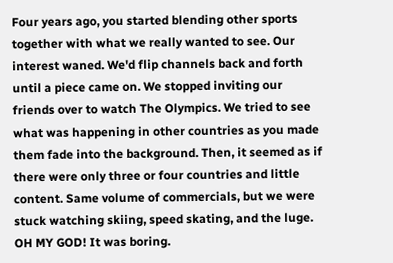Four years ago, you started blending other sports together with what we really wanted to see. Our interest waned. We'd flip channels back and forth until a piece came on. We stopped inviting our friends over to watch The Olympics. We tried to see what was happening in other countries as you made them fade into the background. Then, it seemed as if there were only three or four countries and little content. Same volume of commercials, but we were stuck watching skiing, speed skating, and the luge. OH MY GOD! It was boring.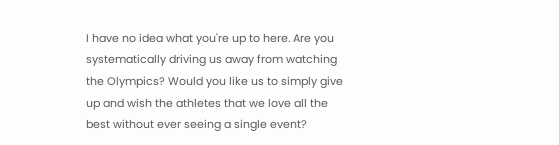I have no idea what you're up to here. Are you systematically driving us away from watching the Olympics? Would you like us to simply give up and wish the athletes that we love all the best without ever seeing a single event?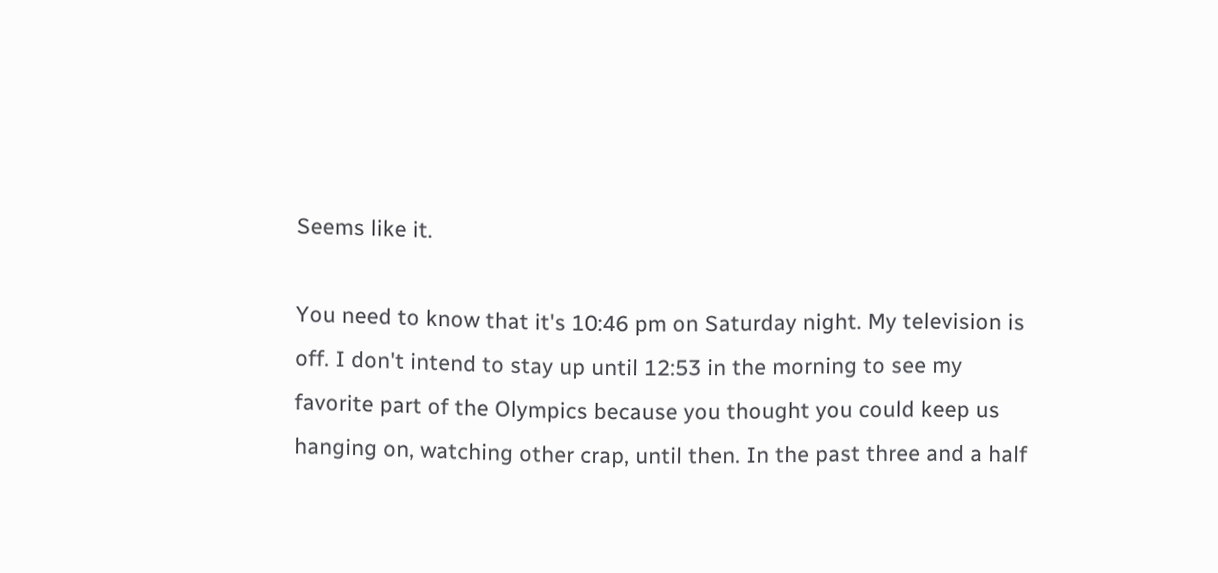Seems like it.

You need to know that it's 10:46 pm on Saturday night. My television is off. I don't intend to stay up until 12:53 in the morning to see my favorite part of the Olympics because you thought you could keep us hanging on, watching other crap, until then. In the past three and a half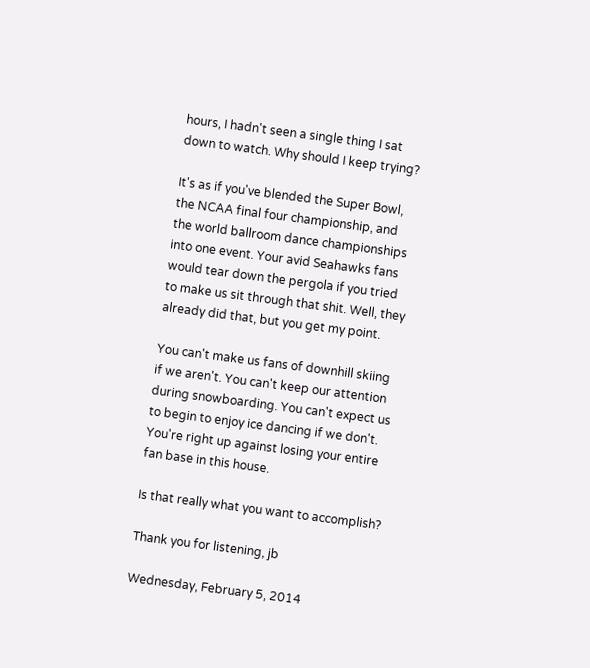hours, I hadn't seen a single thing I sat down to watch. Why should I keep trying?

It's as if you've blended the Super Bowl, the NCAA final four championship, and the world ballroom dance championships into one event. Your avid Seahawks fans would tear down the pergola if you tried to make us sit through that shit. Well, they already did that, but you get my point.

You can't make us fans of downhill skiing if we aren't. You can't keep our attention during snowboarding. You can't expect us to begin to enjoy ice dancing if we don't. You're right up against losing your entire fan base in this house.

Is that really what you want to accomplish?

Thank you for listening, jb

Wednesday, February 5, 2014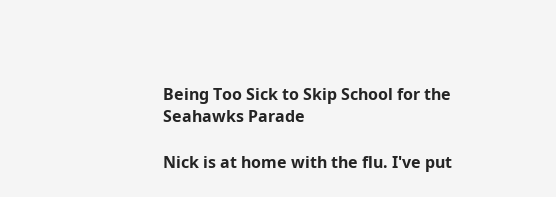Being Too Sick to Skip School for the Seahawks Parade

Nick is at home with the flu. I've put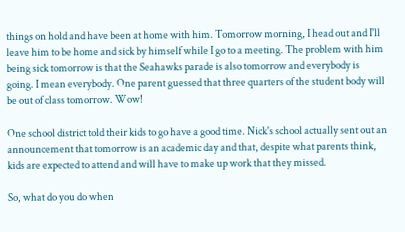things on hold and have been at home with him. Tomorrow morning, I head out and I'll leave him to be home and sick by himself while I go to a meeting. The problem with him being sick tomorrow is that the Seahawks parade is also tomorrow and everybody is going. I mean everybody. One parent guessed that three quarters of the student body will be out of class tomorrow. Wow!

One school district told their kids to go have a good time. Nick's school actually sent out an announcement that tomorrow is an academic day and that, despite what parents think, kids are expected to attend and will have to make up work that they missed.

So, what do you do when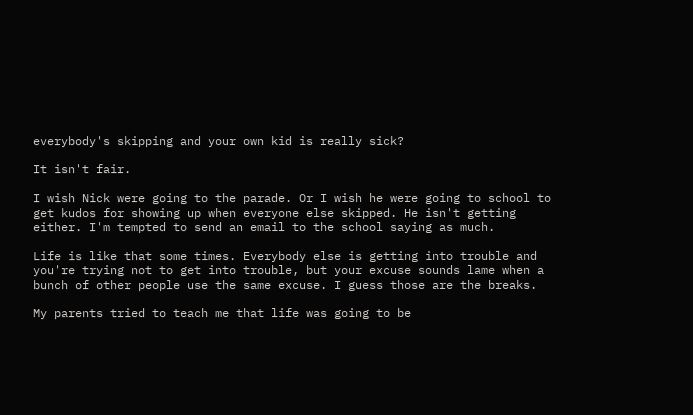everybody's skipping and your own kid is really sick?

It isn't fair.

I wish Nick were going to the parade. Or I wish he were going to school to get kudos for showing up when everyone else skipped. He isn't getting either. I'm tempted to send an email to the school saying as much.

Life is like that some times. Everybody else is getting into trouble and you're trying not to get into trouble, but your excuse sounds lame when a bunch of other people use the same excuse. I guess those are the breaks.

My parents tried to teach me that life was going to be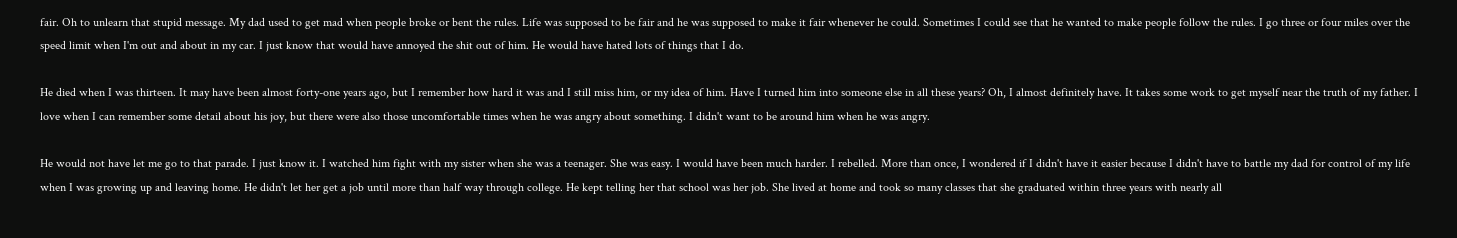fair. Oh to unlearn that stupid message. My dad used to get mad when people broke or bent the rules. Life was supposed to be fair and he was supposed to make it fair whenever he could. Sometimes I could see that he wanted to make people follow the rules. I go three or four miles over the speed limit when I'm out and about in my car. I just know that would have annoyed the shit out of him. He would have hated lots of things that I do.

He died when I was thirteen. It may have been almost forty-one years ago, but I remember how hard it was and I still miss him, or my idea of him. Have I turned him into someone else in all these years? Oh, I almost definitely have. It takes some work to get myself near the truth of my father. I love when I can remember some detail about his joy, but there were also those uncomfortable times when he was angry about something. I didn't want to be around him when he was angry.

He would not have let me go to that parade. I just know it. I watched him fight with my sister when she was a teenager. She was easy. I would have been much harder. I rebelled. More than once, I wondered if I didn't have it easier because I didn't have to battle my dad for control of my life when I was growing up and leaving home. He didn't let her get a job until more than half way through college. He kept telling her that school was her job. She lived at home and took so many classes that she graduated within three years with nearly all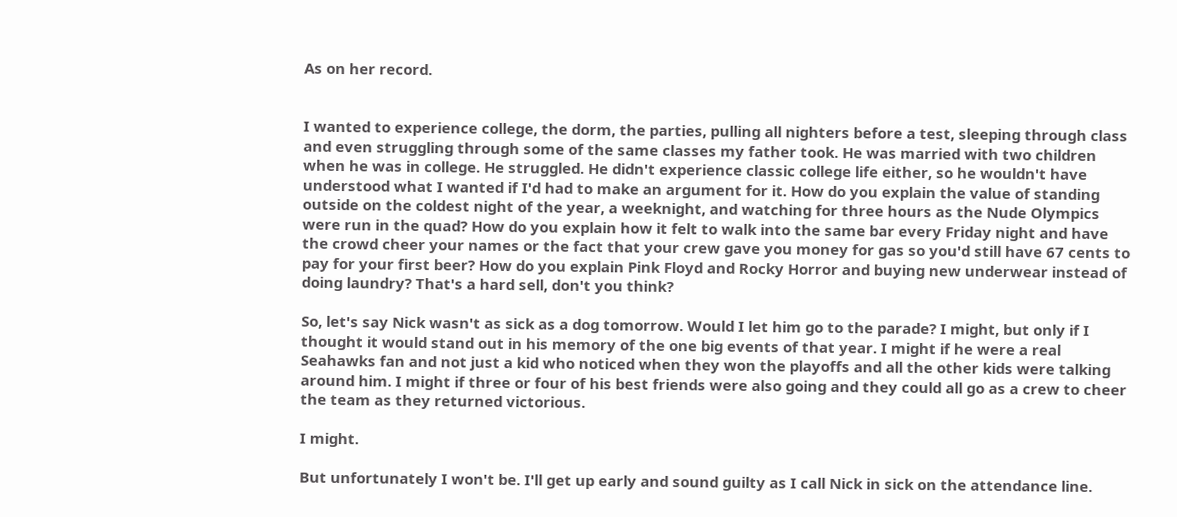As on her record.


I wanted to experience college, the dorm, the parties, pulling all nighters before a test, sleeping through class and even struggling through some of the same classes my father took. He was married with two children when he was in college. He struggled. He didn't experience classic college life either, so he wouldn't have understood what I wanted if I'd had to make an argument for it. How do you explain the value of standing outside on the coldest night of the year, a weeknight, and watching for three hours as the Nude Olympics were run in the quad? How do you explain how it felt to walk into the same bar every Friday night and have the crowd cheer your names or the fact that your crew gave you money for gas so you'd still have 67 cents to pay for your first beer? How do you explain Pink Floyd and Rocky Horror and buying new underwear instead of doing laundry? That's a hard sell, don't you think?

So, let's say Nick wasn't as sick as a dog tomorrow. Would I let him go to the parade? I might, but only if I thought it would stand out in his memory of the one big events of that year. I might if he were a real Seahawks fan and not just a kid who noticed when they won the playoffs and all the other kids were talking around him. I might if three or four of his best friends were also going and they could all go as a crew to cheer the team as they returned victorious.

I might.

But unfortunately I won't be. I'll get up early and sound guilty as I call Nick in sick on the attendance line.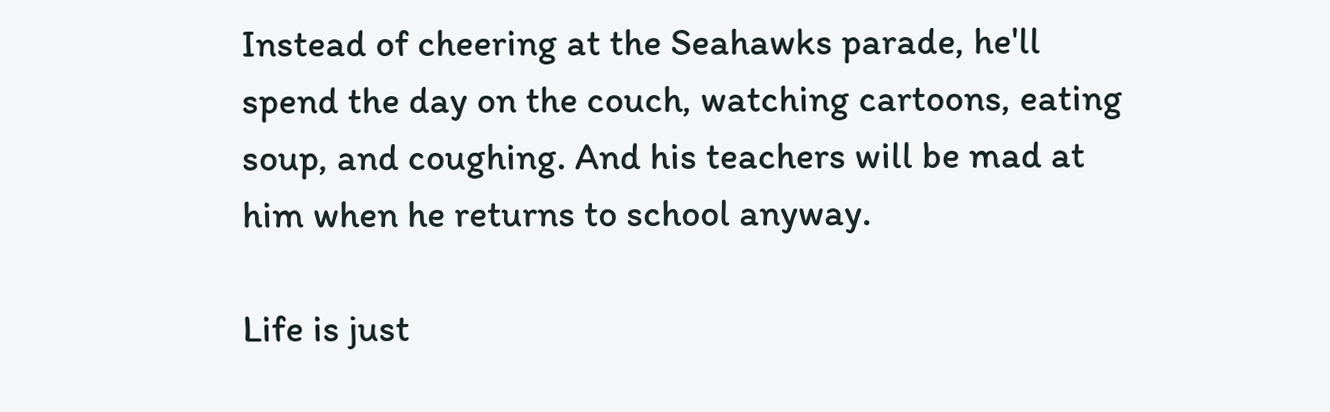Instead of cheering at the Seahawks parade, he'll spend the day on the couch, watching cartoons, eating soup, and coughing. And his teachers will be mad at him when he returns to school anyway.

Life is just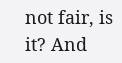not fair, is it? And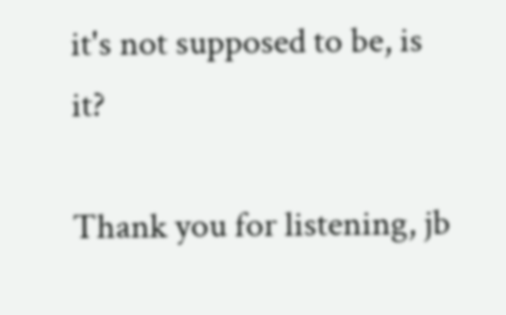it's not supposed to be, is it?

Thank you for listening, jb